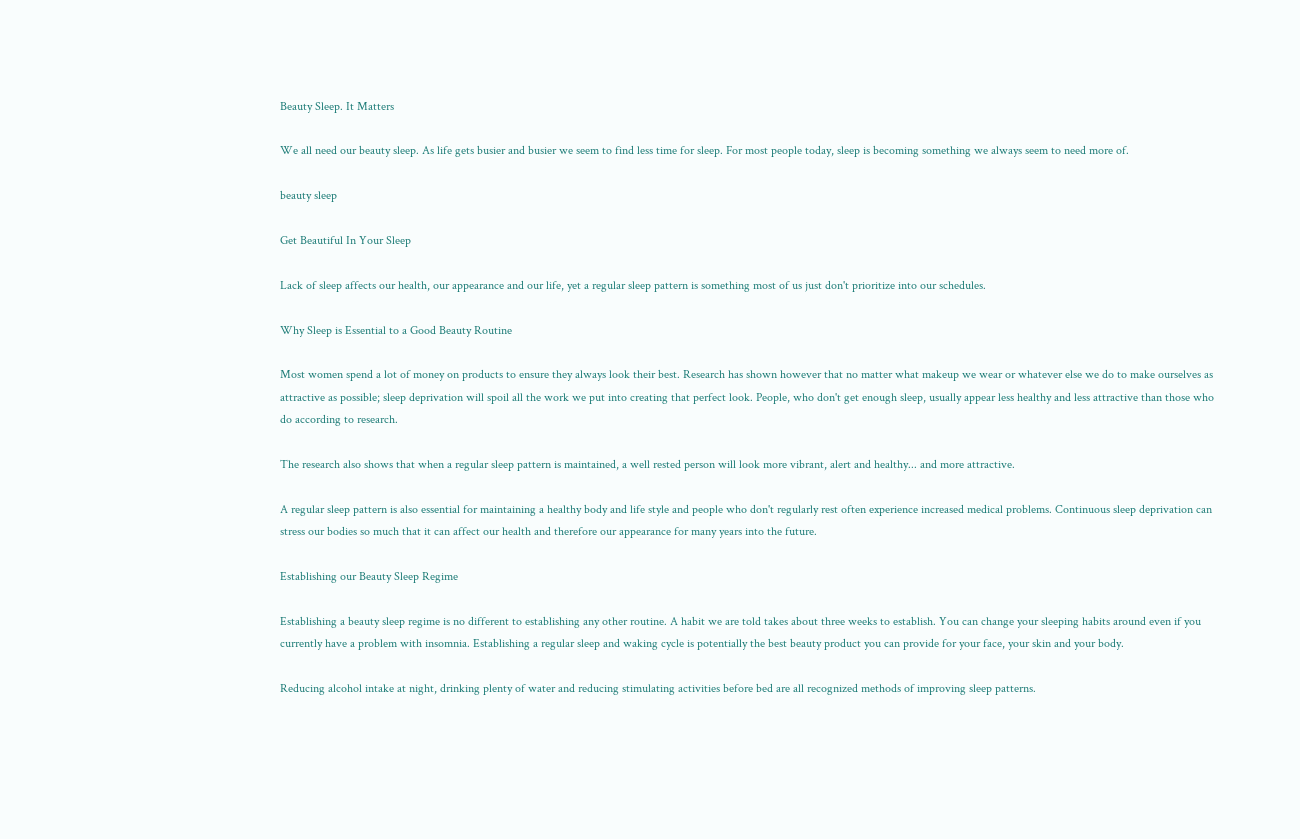Beauty Sleep. It Matters

We all need our beauty sleep. As life gets busier and busier we seem to find less time for sleep. For most people today, sleep is becoming something we always seem to need more of.

beauty sleep

Get Beautiful In Your Sleep

Lack of sleep affects our health, our appearance and our life, yet a regular sleep pattern is something most of us just don't prioritize into our schedules.

Why Sleep is Essential to a Good Beauty Routine

Most women spend a lot of money on products to ensure they always look their best. Research has shown however that no matter what makeup we wear or whatever else we do to make ourselves as attractive as possible; sleep deprivation will spoil all the work we put into creating that perfect look. People, who don't get enough sleep, usually appear less healthy and less attractive than those who do according to research.

The research also shows that when a regular sleep pattern is maintained, a well rested person will look more vibrant, alert and healthy... and more attractive.

A regular sleep pattern is also essential for maintaining a healthy body and life style and people who don't regularly rest often experience increased medical problems. Continuous sleep deprivation can stress our bodies so much that it can affect our health and therefore our appearance for many years into the future.

Establishing our Beauty Sleep Regime

Establishing a beauty sleep regime is no different to establishing any other routine. A habit we are told takes about three weeks to establish. You can change your sleeping habits around even if you currently have a problem with insomnia. Establishing a regular sleep and waking cycle is potentially the best beauty product you can provide for your face, your skin and your body.

Reducing alcohol intake at night, drinking plenty of water and reducing stimulating activities before bed are all recognized methods of improving sleep patterns.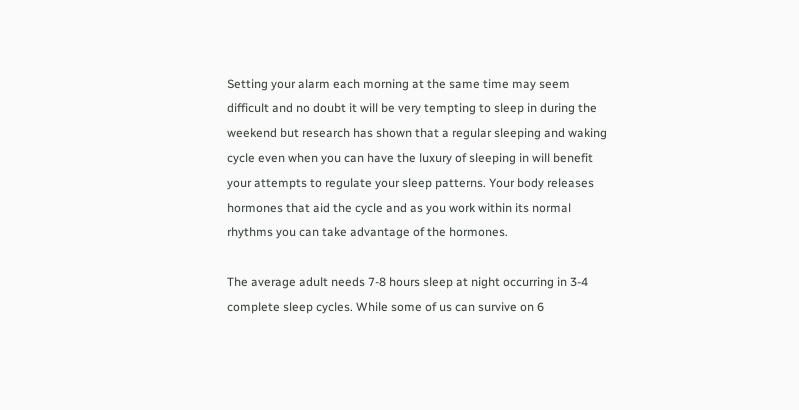Setting your alarm each morning at the same time may seem difficult and no doubt it will be very tempting to sleep in during the weekend but research has shown that a regular sleeping and waking cycle even when you can have the luxury of sleeping in will benefit your attempts to regulate your sleep patterns. Your body releases hormones that aid the cycle and as you work within its normal rhythms you can take advantage of the hormones.

The average adult needs 7-8 hours sleep at night occurring in 3-4 complete sleep cycles. While some of us can survive on 6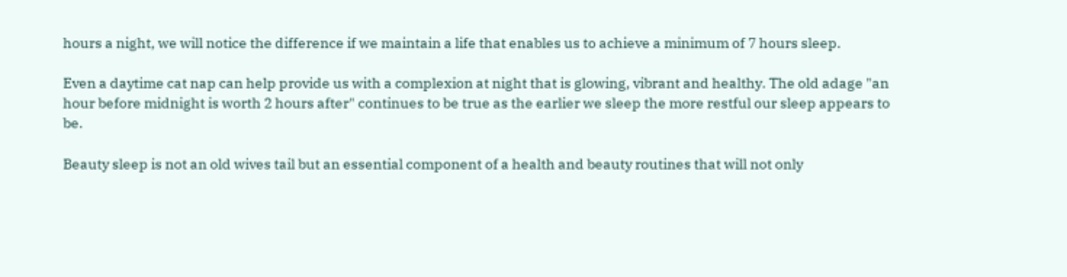hours a night, we will notice the difference if we maintain a life that enables us to achieve a minimum of 7 hours sleep.

Even a daytime cat nap can help provide us with a complexion at night that is glowing, vibrant and healthy. The old adage "an hour before midnight is worth 2 hours after" continues to be true as the earlier we sleep the more restful our sleep appears to be.

Beauty sleep is not an old wives tail but an essential component of a health and beauty routines that will not only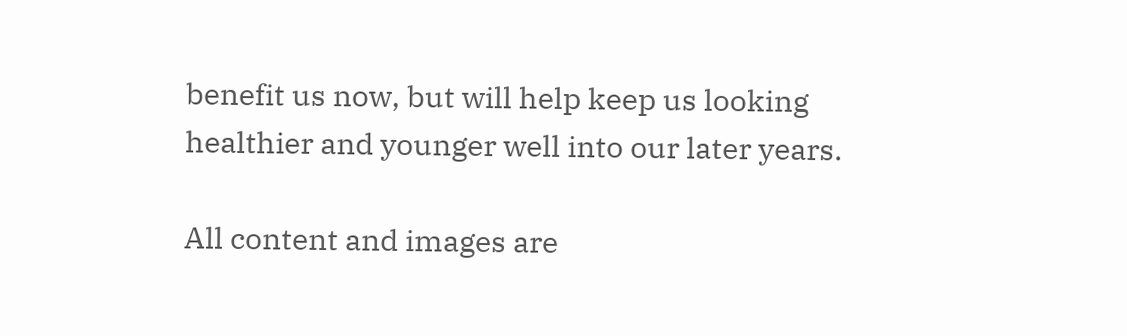benefit us now, but will help keep us looking healthier and younger well into our later years.

All content and images are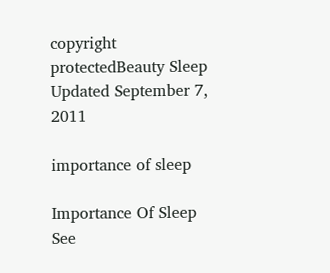copyright protectedBeauty Sleep
Updated September 7, 2011

importance of sleep

Importance Of Sleep
See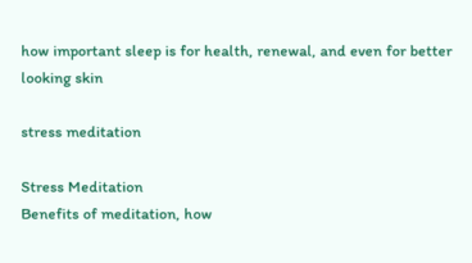how important sleep is for health, renewal, and even for better looking skin

stress meditation

Stress Meditation
Benefits of meditation, how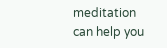meditation can help you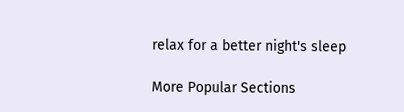relax for a better night's sleep

More Popular Sections